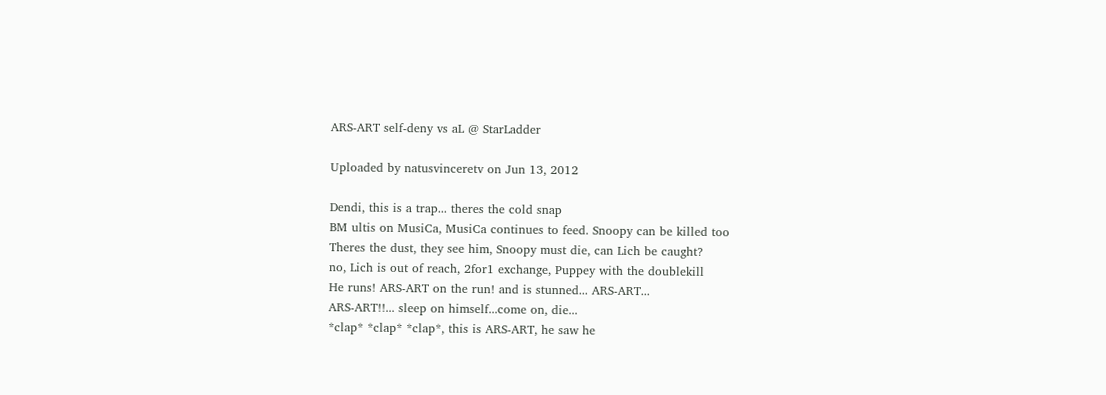ARS-ART self-deny vs aL @ StarLadder

Uploaded by natusvinceretv on Jun 13, 2012

Dendi, this is a trap... theres the cold snap
BM ultis on MusiCa, MusiCa continues to feed. Snoopy can be killed too
Theres the dust, they see him, Snoopy must die, can Lich be caught?
no, Lich is out of reach, 2for1 exchange, Puppey with the doublekill
He runs! ARS-ART on the run! and is stunned... ARS-ART...
ARS-ART!!... sleep on himself...come on, die...
*clap* *clap* *clap*, this is ARS-ART, he saw he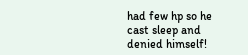had few hp so he cast sleep and denied himself!